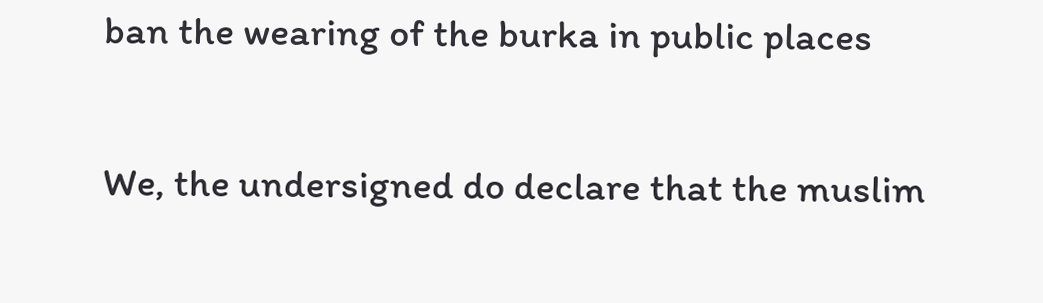ban the wearing of the burka in public places

We, the undersigned do declare that the muslim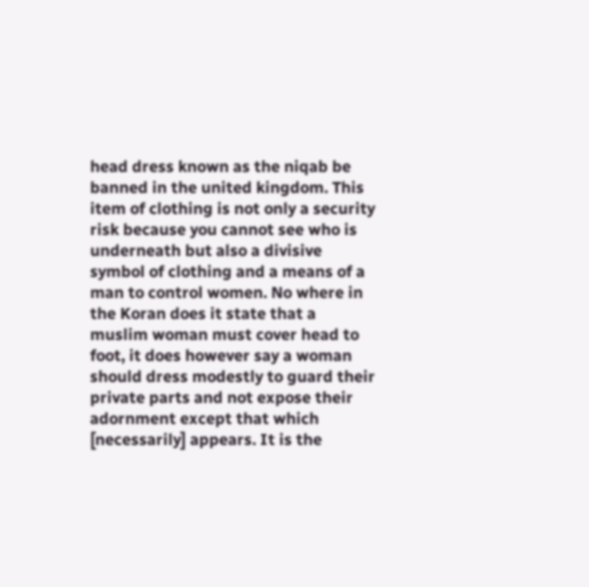head dress known as the niqab be banned in the united kingdom. This item of clothing is not only a security risk because you cannot see who is underneath but also a divisive symbol of clothing and a means of a man to control women. No where in the Koran does it state that a muslim woman must cover head to foot, it does however say a woman should dress modestly to guard their private parts and not expose their adornment except that which [necessarily] appears. It is the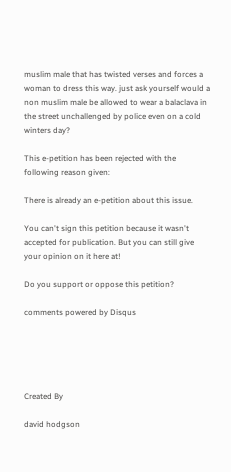muslim male that has twisted verses and forces a woman to dress this way. just ask yourself would a non muslim male be allowed to wear a balaclava in the street unchallenged by police even on a cold winters day?

This e-petition has been rejected with the following reason given:

There is already an e-petition about this issue.

You can't sign this petition because it wasn't accepted for publication. But you can still give your opinion on it here at!

Do you support or oppose this petition?

comments powered by Disqus





Created By

david hodgson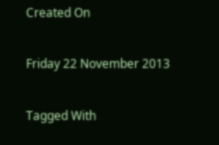Created On

Friday 22 November 2013

Tagged With